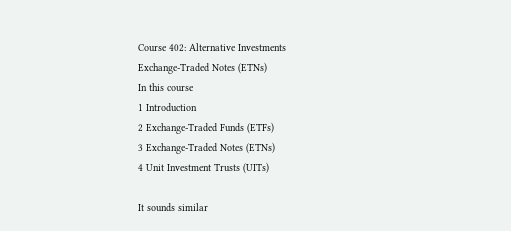Course 402: Alternative Investments
Exchange-Traded Notes (ETNs)
In this course
1 Introduction
2 Exchange-Traded Funds (ETFs)
3 Exchange-Traded Notes (ETNs)
4 Unit Investment Trusts (UITs)

It sounds similar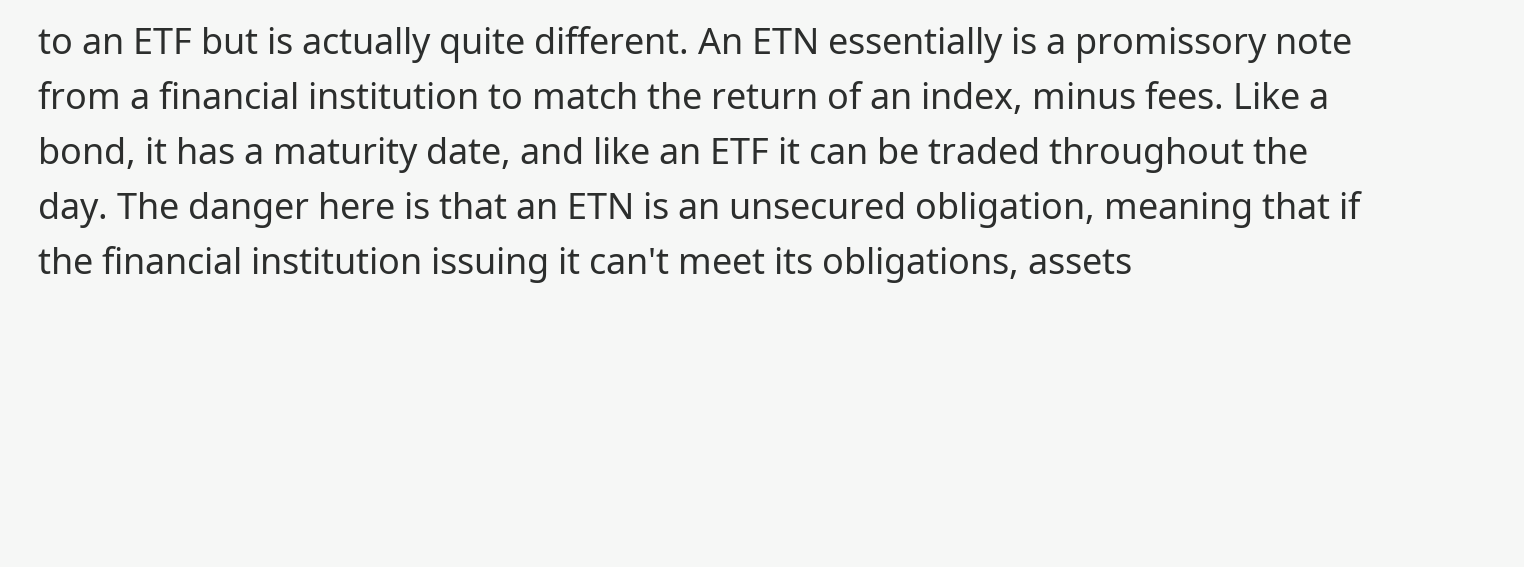to an ETF but is actually quite different. An ETN essentially is a promissory note from a financial institution to match the return of an index, minus fees. Like a bond, it has a maturity date, and like an ETF it can be traded throughout the day. The danger here is that an ETN is an unsecured obligation, meaning that if the financial institution issuing it can't meet its obligations, assets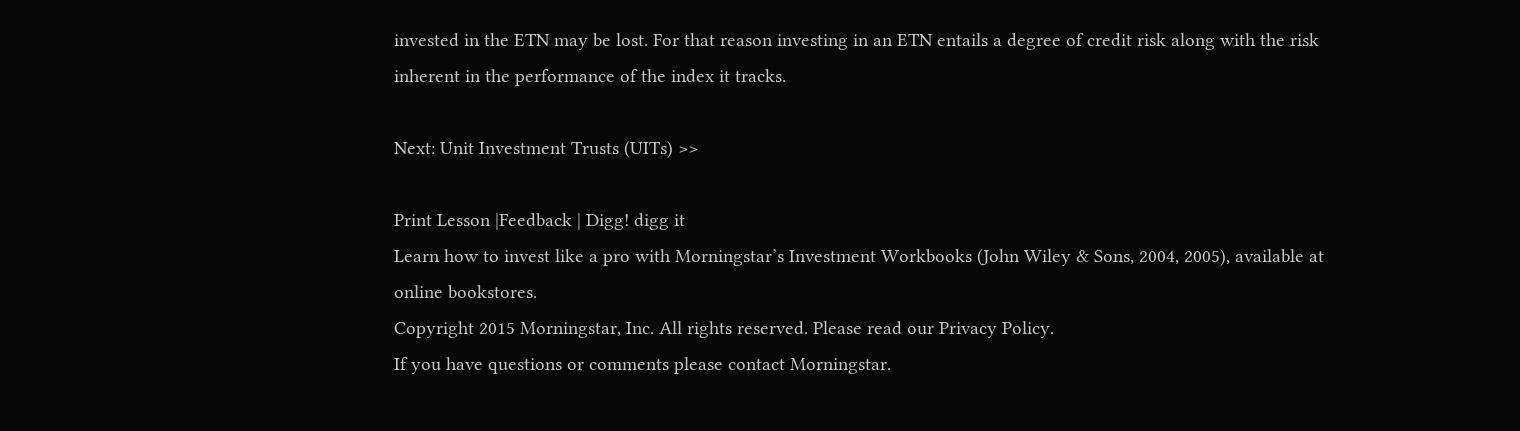invested in the ETN may be lost. For that reason investing in an ETN entails a degree of credit risk along with the risk inherent in the performance of the index it tracks.

Next: Unit Investment Trusts (UITs) >>

Print Lesson |Feedback | Digg! digg it
Learn how to invest like a pro with Morningstar’s Investment Workbooks (John Wiley & Sons, 2004, 2005), available at online bookstores.
Copyright 2015 Morningstar, Inc. All rights reserved. Please read our Privacy Policy.
If you have questions or comments please contact Morningstar.